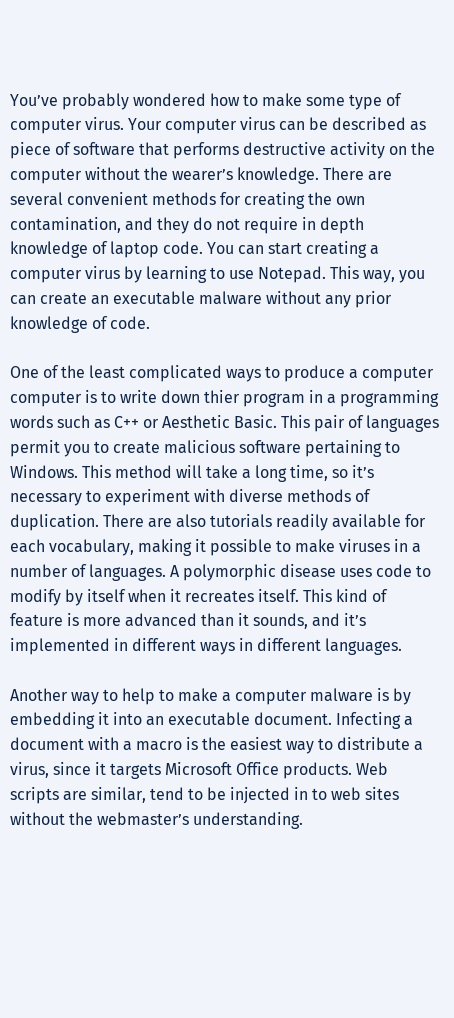You’ve probably wondered how to make some type of computer virus. Your computer virus can be described as piece of software that performs destructive activity on the computer without the wearer’s knowledge. There are several convenient methods for creating the own contamination, and they do not require in depth knowledge of laptop code. You can start creating a computer virus by learning to use Notepad. This way, you can create an executable malware without any prior knowledge of code.

One of the least complicated ways to produce a computer computer is to write down thier program in a programming words such as C++ or Aesthetic Basic. This pair of languages permit you to create malicious software pertaining to Windows. This method will take a long time, so it’s necessary to experiment with diverse methods of duplication. There are also tutorials readily available for each vocabulary, making it possible to make viruses in a number of languages. A polymorphic disease uses code to modify by itself when it recreates itself. This kind of feature is more advanced than it sounds, and it’s implemented in different ways in different languages.

Another way to help to make a computer malware is by embedding it into an executable document. Infecting a document with a macro is the easiest way to distribute a virus, since it targets Microsoft Office products. Web scripts are similar, tend to be injected in to web sites without the webmaster’s understanding.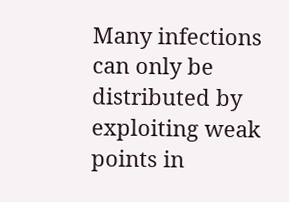Many infections can only be distributed by exploiting weak points in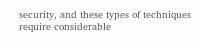security, and these types of techniques require considerable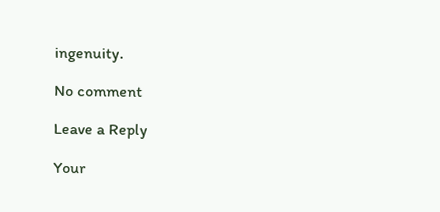ingenuity.

No comment

Leave a Reply

Your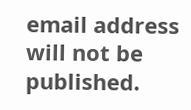email address will not be published.